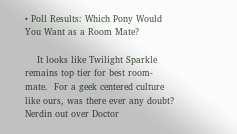• Poll Results: Which Pony Would You Want as a Room Mate?

    It looks like Twilight Sparkle remains top tier for best room-mate.  For a geek centered culture like ours, was there ever any doubt?  Nerdin out over Doctor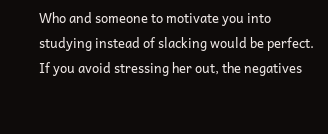Who and someone to motivate you into studying instead of slacking would be perfect.  If you avoid stressing her out, the negatives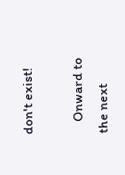don't exist!

    Onward to the next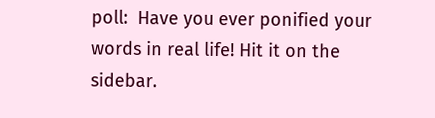poll:  Have you ever ponified your words in real life! Hit it on the sidebar.